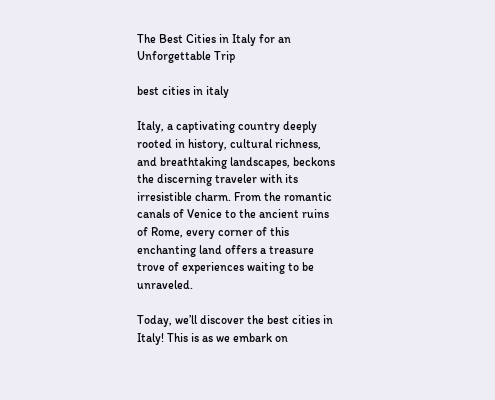The Best Cities in Italy for an Unforgettable Trip

best cities in italy

Italy, a captivating country deeply rooted in history, cultural richness, and breathtaking landscapes, beckons the discerning traveler with its irresistible charm. From the romantic canals of Venice to the ancient ruins of Rome, every corner of this enchanting land offers a treasure trove of experiences waiting to be unraveled.

Today, we’ll discover the best cities in Italy! This is as we embark on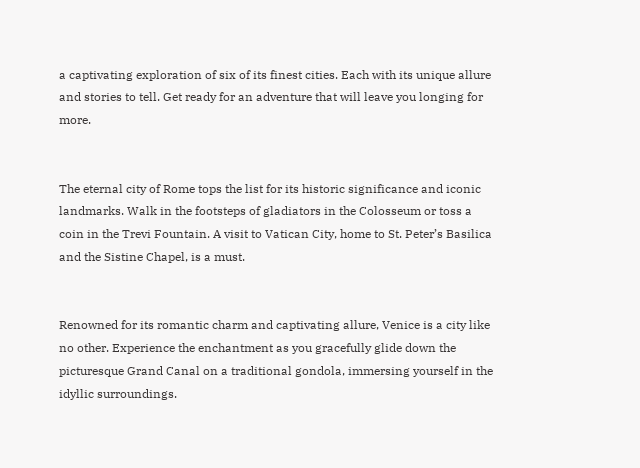a captivating exploration of six of its finest cities. Each with its unique allure and stories to tell. Get ready for an adventure that will leave you longing for more.


The eternal city of Rome tops the list for its historic significance and iconic landmarks. Walk in the footsteps of gladiators in the Colosseum or toss a coin in the Trevi Fountain. A visit to Vatican City, home to St. Peter’s Basilica and the Sistine Chapel, is a must.


Renowned for its romantic charm and captivating allure, Venice is a city like no other. Experience the enchantment as you gracefully glide down the picturesque Grand Canal on a traditional gondola, immersing yourself in the idyllic surroundings.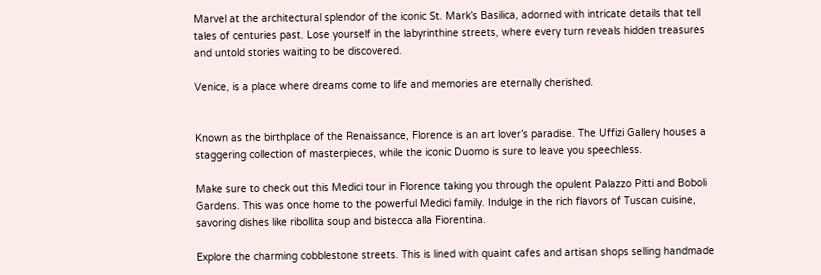Marvel at the architectural splendor of the iconic St. Mark’s Basilica, adorned with intricate details that tell tales of centuries past. Lose yourself in the labyrinthine streets, where every turn reveals hidden treasures and untold stories waiting to be discovered.

Venice, is a place where dreams come to life and memories are eternally cherished.


Known as the birthplace of the Renaissance, Florence is an art lover’s paradise. The Uffizi Gallery houses a staggering collection of masterpieces, while the iconic Duomo is sure to leave you speechless.

Make sure to check out this Medici tour in Florence taking you through the opulent Palazzo Pitti and Boboli Gardens. This was once home to the powerful Medici family. Indulge in the rich flavors of Tuscan cuisine, savoring dishes like ribollita soup and bistecca alla Fiorentina.

Explore the charming cobblestone streets. This is lined with quaint cafes and artisan shops selling handmade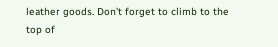leather goods. Don’t forget to climb to the top of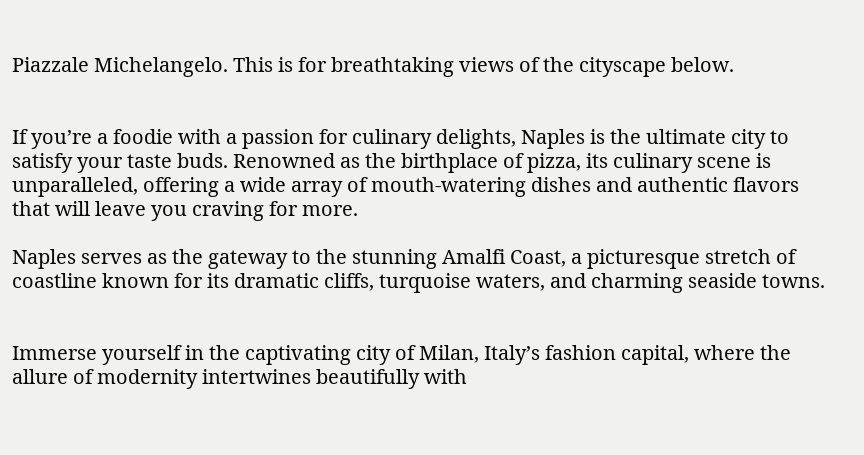Piazzale Michelangelo. This is for breathtaking views of the cityscape below.


If you’re a foodie with a passion for culinary delights, Naples is the ultimate city to satisfy your taste buds. Renowned as the birthplace of pizza, its culinary scene is unparalleled, offering a wide array of mouth-watering dishes and authentic flavors that will leave you craving for more.

Naples serves as the gateway to the stunning Amalfi Coast, a picturesque stretch of coastline known for its dramatic cliffs, turquoise waters, and charming seaside towns.


Immerse yourself in the captivating city of Milan, Italy’s fashion capital, where the allure of modernity intertwines beautifully with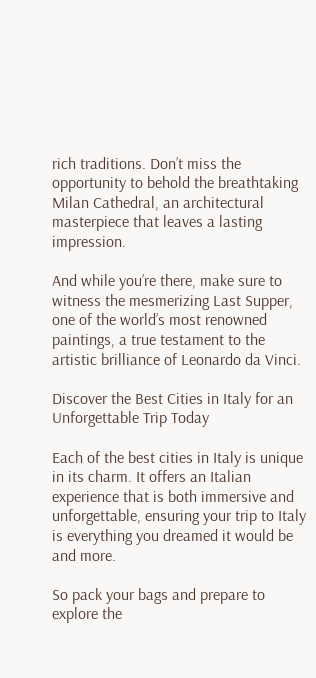rich traditions. Don’t miss the opportunity to behold the breathtaking Milan Cathedral, an architectural masterpiece that leaves a lasting impression.

And while you’re there, make sure to witness the mesmerizing Last Supper, one of the world’s most renowned paintings, a true testament to the artistic brilliance of Leonardo da Vinci.

Discover the Best Cities in Italy for an Unforgettable Trip Today

Each of the best cities in Italy is unique in its charm. It offers an Italian experience that is both immersive and unforgettable, ensuring your trip to Italy is everything you dreamed it would be and more.

So pack your bags and prepare to explore the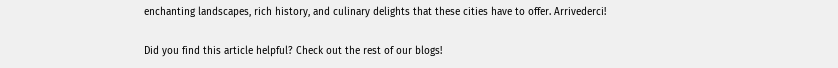enchanting landscapes, rich history, and culinary delights that these cities have to offer. Arrivederci!

Did you find this article helpful? Check out the rest of our blogs!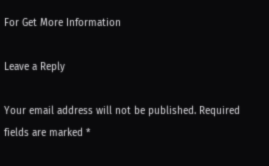For Get More Information

Leave a Reply

Your email address will not be published. Required fields are marked *